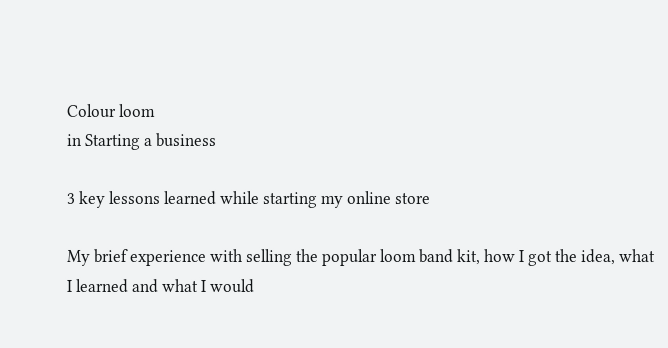Colour loom
in Starting a business

3 key lessons learned while starting my online store

My brief experience with selling the popular loom band kit, how I got the idea, what I learned and what I would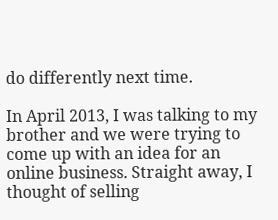do differently next time.

In April 2013, I was talking to my brother and we were trying to come up with an idea for an online business. Straight away, I thought of selling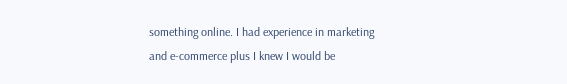something online. I had experience in marketing and e-commerce plus I knew I would be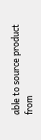able to source product from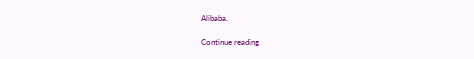Alibaba.

Continue reading